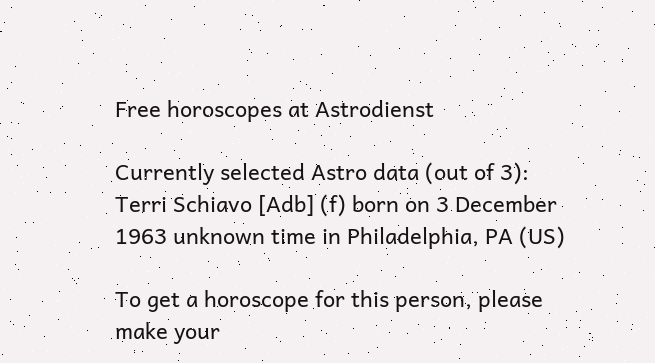Free horoscopes at Astrodienst

Currently selected Astro data (out of 3):
Terri Schiavo [Adb] (f) born on 3 December 1963 unknown time in Philadelphia, PA (US)

To get a horoscope for this person, please make your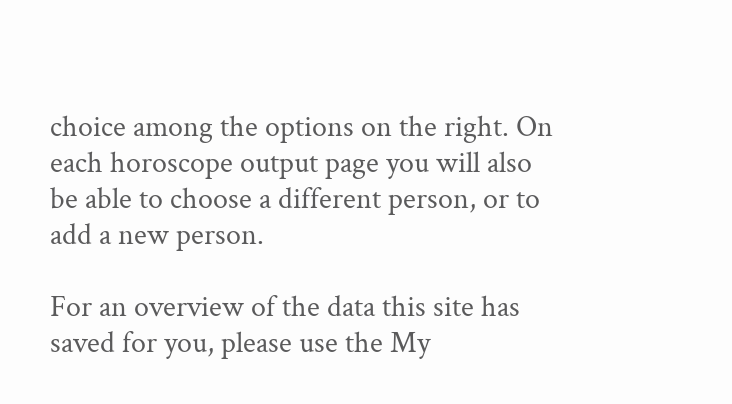choice among the options on the right. On each horoscope output page you will also be able to choose a different person, or to add a new person.

For an overview of the data this site has saved for you, please use the My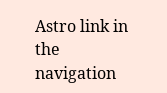Astro link in the navigation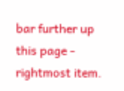bar further up this page - rightmost item.